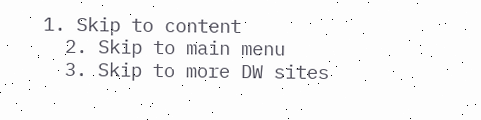1. Skip to content
  2. Skip to main menu
  3. Skip to more DW sites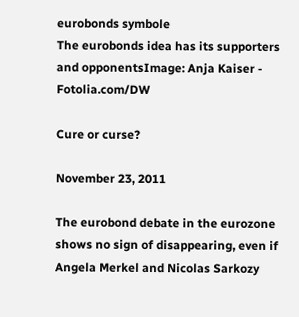eurobonds symbole
The eurobonds idea has its supporters and opponentsImage: Anja Kaiser - Fotolia.com/DW

Cure or curse?

November 23, 2011

The eurobond debate in the eurozone shows no sign of disappearing, even if Angela Merkel and Nicolas Sarkozy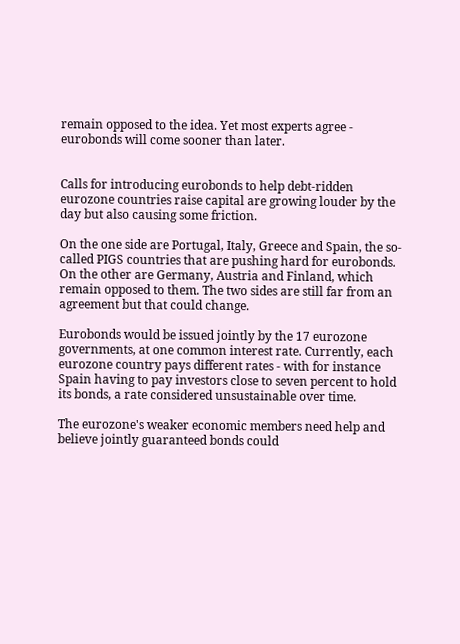remain opposed to the idea. Yet most experts agree - eurobonds will come sooner than later.


Calls for introducing eurobonds to help debt-ridden eurozone countries raise capital are growing louder by the day but also causing some friction.

On the one side are Portugal, Italy, Greece and Spain, the so-called PIGS countries that are pushing hard for eurobonds. On the other are Germany, Austria and Finland, which remain opposed to them. The two sides are still far from an agreement but that could change.

Eurobonds would be issued jointly by the 17 eurozone governments, at one common interest rate. Currently, each eurozone country pays different rates - with for instance Spain having to pay investors close to seven percent to hold its bonds, a rate considered unsustainable over time.

The eurozone's weaker economic members need help and believe jointly guaranteed bonds could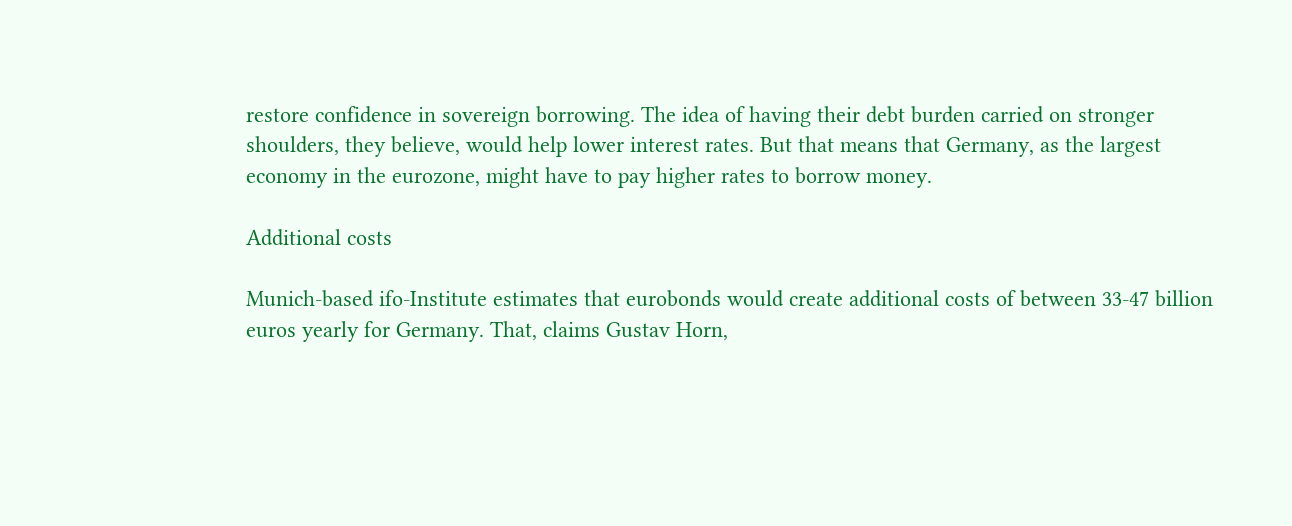restore confidence in sovereign borrowing. The idea of having their debt burden carried on stronger shoulders, they believe, would help lower interest rates. But that means that Germany, as the largest economy in the eurozone, might have to pay higher rates to borrow money.

Additional costs

Munich-based ifo-Institute estimates that eurobonds would create additional costs of between 33-47 billion euros yearly for Germany. That, claims Gustav Horn,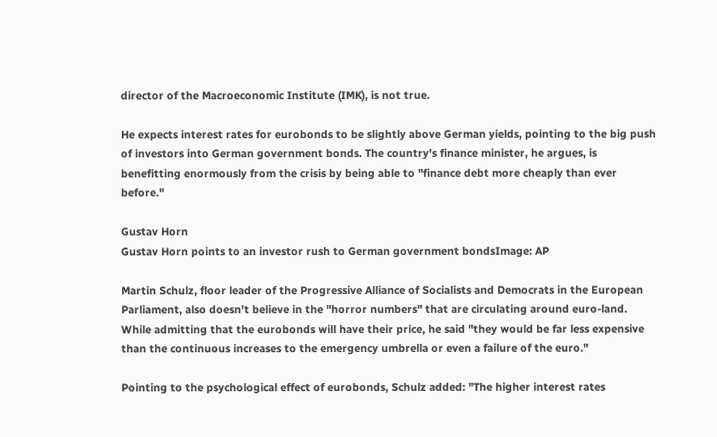director of the Macroeconomic Institute (IMK), is not true.

He expects interest rates for eurobonds to be slightly above German yields, pointing to the big push of investors into German government bonds. The country's finance minister, he argues, is benefitting enormously from the crisis by being able to "finance debt more cheaply than ever before."

Gustav Horn
Gustav Horn points to an investor rush to German government bondsImage: AP

Martin Schulz, floor leader of the Progressive Alliance of Socialists and Democrats in the European Parliament, also doesn't believe in the "horror numbers" that are circulating around euro-land. While admitting that the eurobonds will have their price, he said "they would be far less expensive than the continuous increases to the emergency umbrella or even a failure of the euro."

Pointing to the psychological effect of eurobonds, Schulz added: "The higher interest rates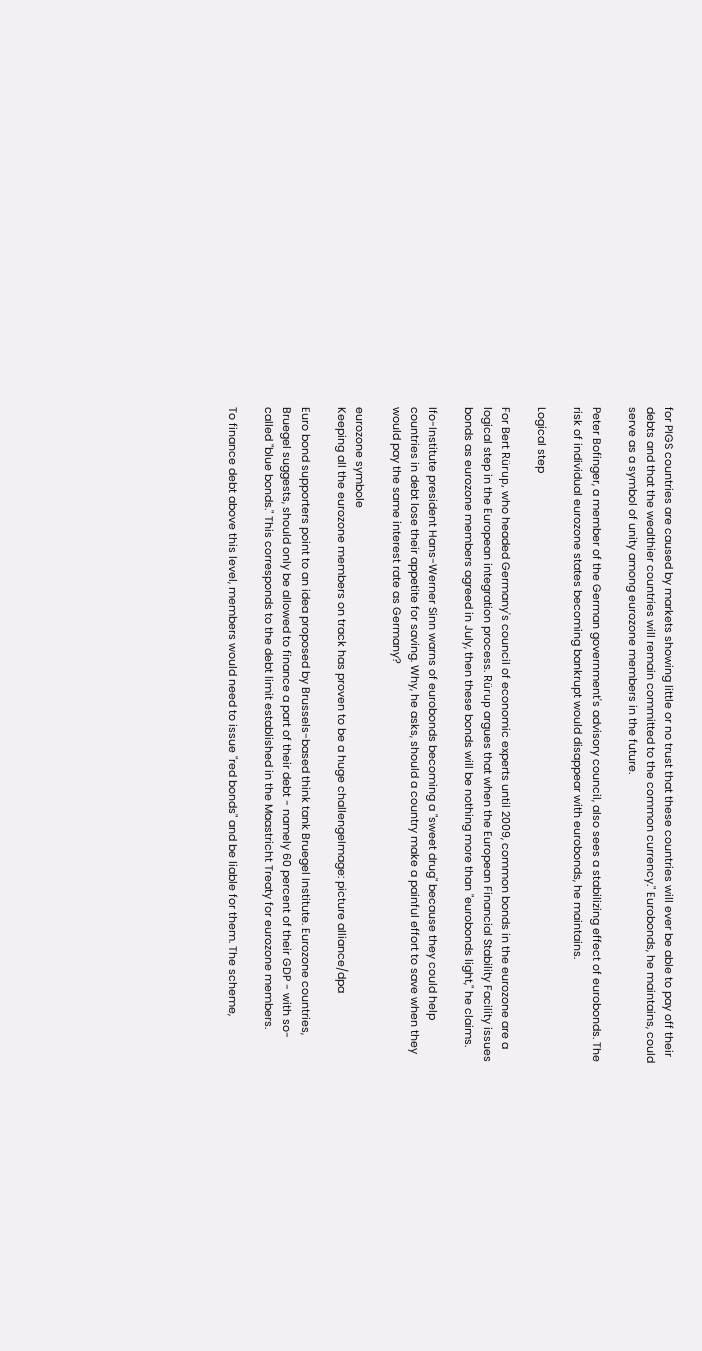for PIGS countries are caused by markets showing little or no trust that these countries will ever be able to pay off their debts and that the wealthier countries will remain committed to the common currency." Eurobonds, he maintains, could serve as a symbol of unity among eurozone members in the future.

Peter Bofinger, a member of the German government's advisory council, also sees a stabilizing effect of eurobonds. The risk of individual eurozone states becoming bankrupt would disappear with eurobonds, he maintains.

Logical step

For Bert Rürup, who headed Germany's council of economic experts until 2009, common bonds in the eurozone are a logical step in the European integration process. Rürup argues that when the European Financial Stability Facility issues bonds as eurozone members agreed in July, then these bonds will be nothing more than "eurobonds light," he claims.

Ifo-Institute president Hans-Werner Sinn warns of eurobonds becoming a "sweet drug" because they could help countries in debt lose their appetite for saving. Why, he asks, should a country make a painful effort to save when they would pay the same interest rate as Germany?

eurozone symbole
Keeping all the eurozone members on track has proven to be a huge challengeImage: picture alliance/dpa

Euro bond supporters point to an idea proposed by Brussels-based think tank Bruegel Institute. Eurozone countries, Bruegel suggests, should only be allowed to finance a part of their debt - namely 60 percent of their GDP - with so-called "blue bonds." This corresponds to the debt limit established in the Maastricht Treaty for eurozone members.

To finance debt above this level, members would need to issue "red bonds" and be liable for them. The scheme,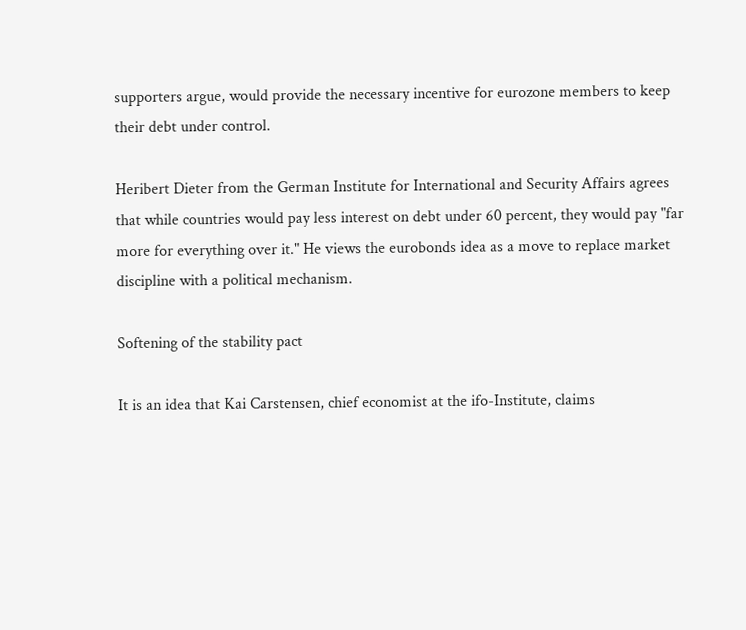supporters argue, would provide the necessary incentive for eurozone members to keep their debt under control.

Heribert Dieter from the German Institute for International and Security Affairs agrees that while countries would pay less interest on debt under 60 percent, they would pay "far more for everything over it." He views the eurobonds idea as a move to replace market discipline with a political mechanism.

Softening of the stability pact

It is an idea that Kai Carstensen, chief economist at the ifo-Institute, claims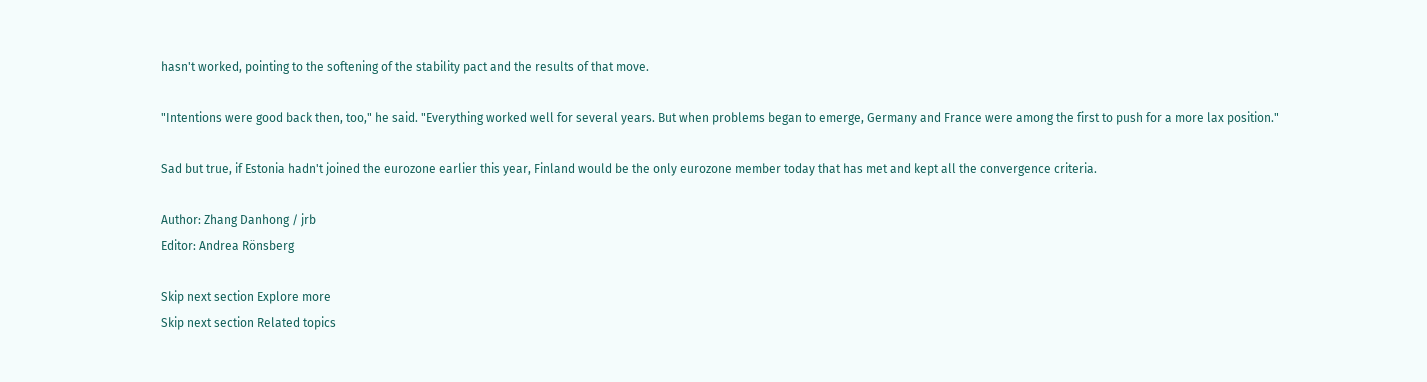hasn't worked, pointing to the softening of the stability pact and the results of that move.

"Intentions were good back then, too," he said. "Everything worked well for several years. But when problems began to emerge, Germany and France were among the first to push for a more lax position."

Sad but true, if Estonia hadn't joined the eurozone earlier this year, Finland would be the only eurozone member today that has met and kept all the convergence criteria.

Author: Zhang Danhong / jrb
Editor: Andrea Rönsberg

Skip next section Explore more
Skip next section Related topics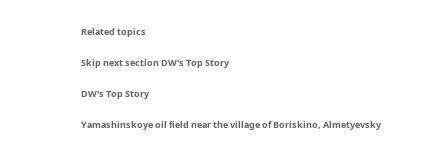Related topics

Skip next section DW's Top Story

DW's Top Story

Yamashinskoye oil field near the village of Boriskino, Almetyevsky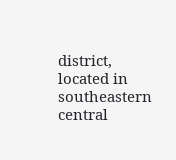district, located in southeastern central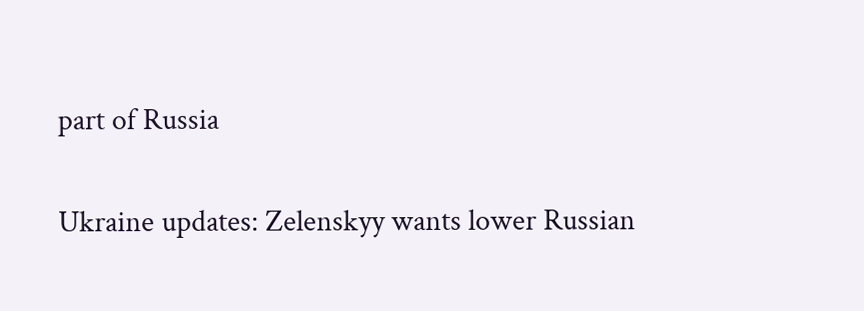part of Russia

Ukraine updates: Zelenskyy wants lower Russian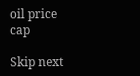oil price cap

Skip next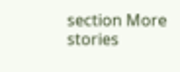section More stories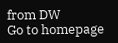from DW
Go to homepage